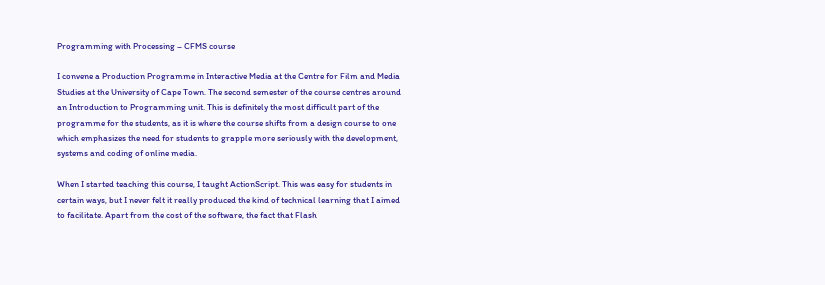Programming with Processing – CFMS course

I convene a Production Programme in Interactive Media at the Centre for Film and Media Studies at the University of Cape Town. The second semester of the course centres around an Introduction to Programming unit. This is definitely the most difficult part of the programme for the students, as it is where the course shifts from a design course to one which emphasizes the need for students to grapple more seriously with the development, systems and coding of online media.

When I started teaching this course, I taught ActionScript. This was easy for students in certain ways, but I never felt it really produced the kind of technical learning that I aimed to facilitate. Apart from the cost of the software, the fact that Flash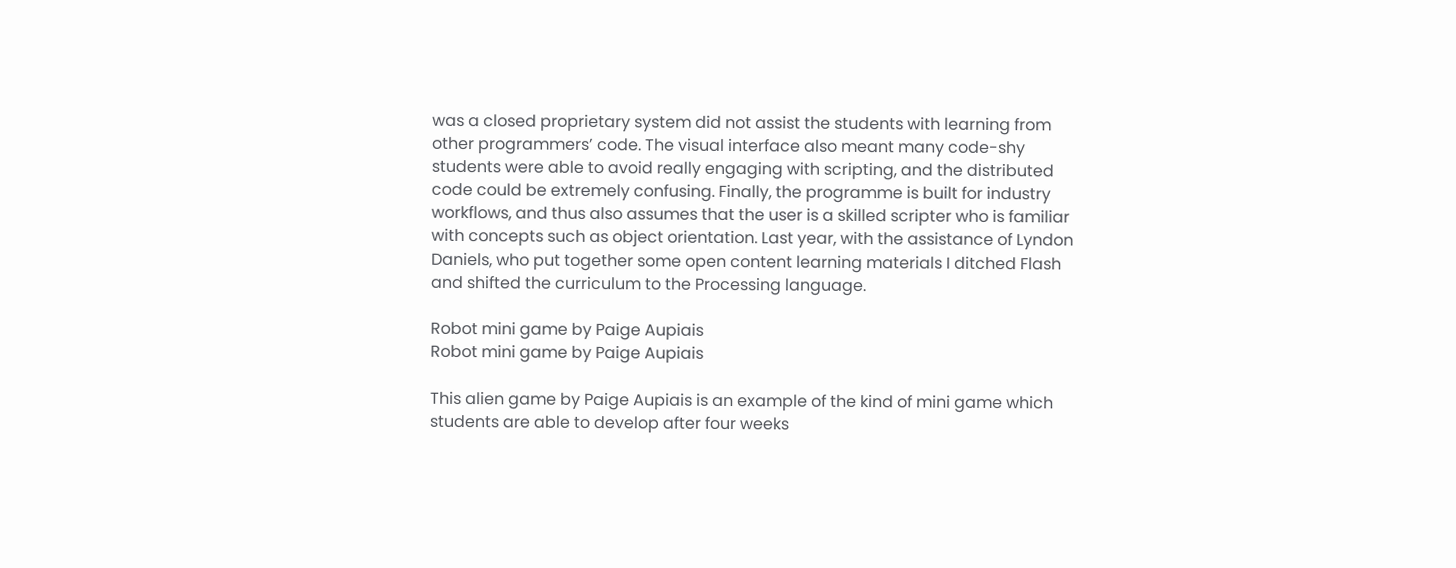was a closed proprietary system did not assist the students with learning from other programmers’ code. The visual interface also meant many code-shy students were able to avoid really engaging with scripting, and the distributed code could be extremely confusing. Finally, the programme is built for industry workflows, and thus also assumes that the user is a skilled scripter who is familiar with concepts such as object orientation. Last year, with the assistance of Lyndon Daniels, who put together some open content learning materials I ditched Flash and shifted the curriculum to the Processing language.

Robot mini game by Paige Aupiais
Robot mini game by Paige Aupiais

This alien game by Paige Aupiais is an example of the kind of mini game which students are able to develop after four weeks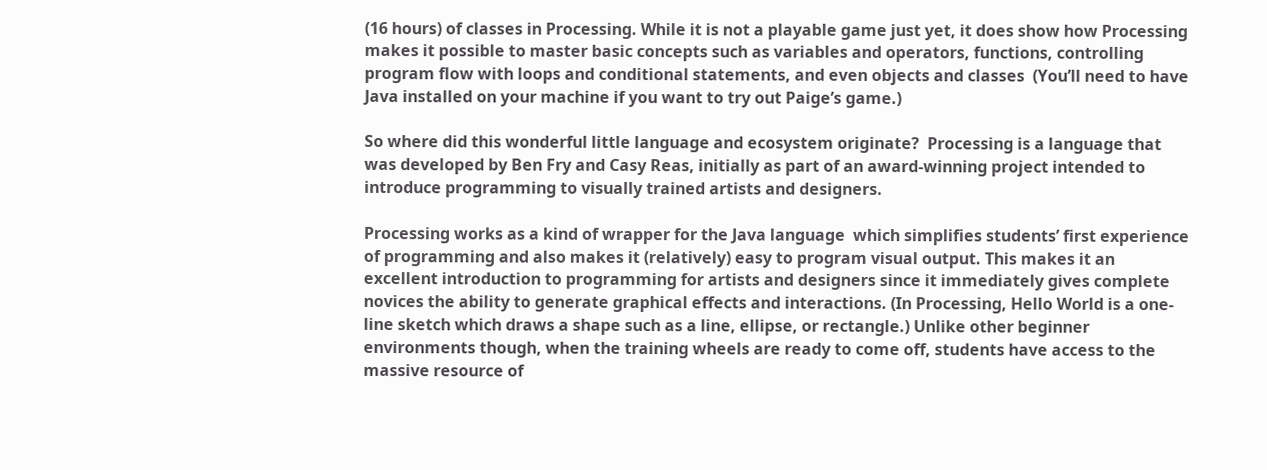(16 hours) of classes in Processing. While it is not a playable game just yet, it does show how Processing makes it possible to master basic concepts such as variables and operators, functions, controlling program flow with loops and conditional statements, and even objects and classes  (You’ll need to have Java installed on your machine if you want to try out Paige’s game.)

So where did this wonderful little language and ecosystem originate?  Processing is a language that was developed by Ben Fry and Casy Reas, initially as part of an award-winning project intended to introduce programming to visually trained artists and designers.

Processing works as a kind of wrapper for the Java language  which simplifies students’ first experience of programming and also makes it (relatively) easy to program visual output. This makes it an excellent introduction to programming for artists and designers since it immediately gives complete novices the ability to generate graphical effects and interactions. (In Processing, Hello World is a one-line sketch which draws a shape such as a line, ellipse, or rectangle.) Unlike other beginner environments though, when the training wheels are ready to come off, students have access to the massive resource of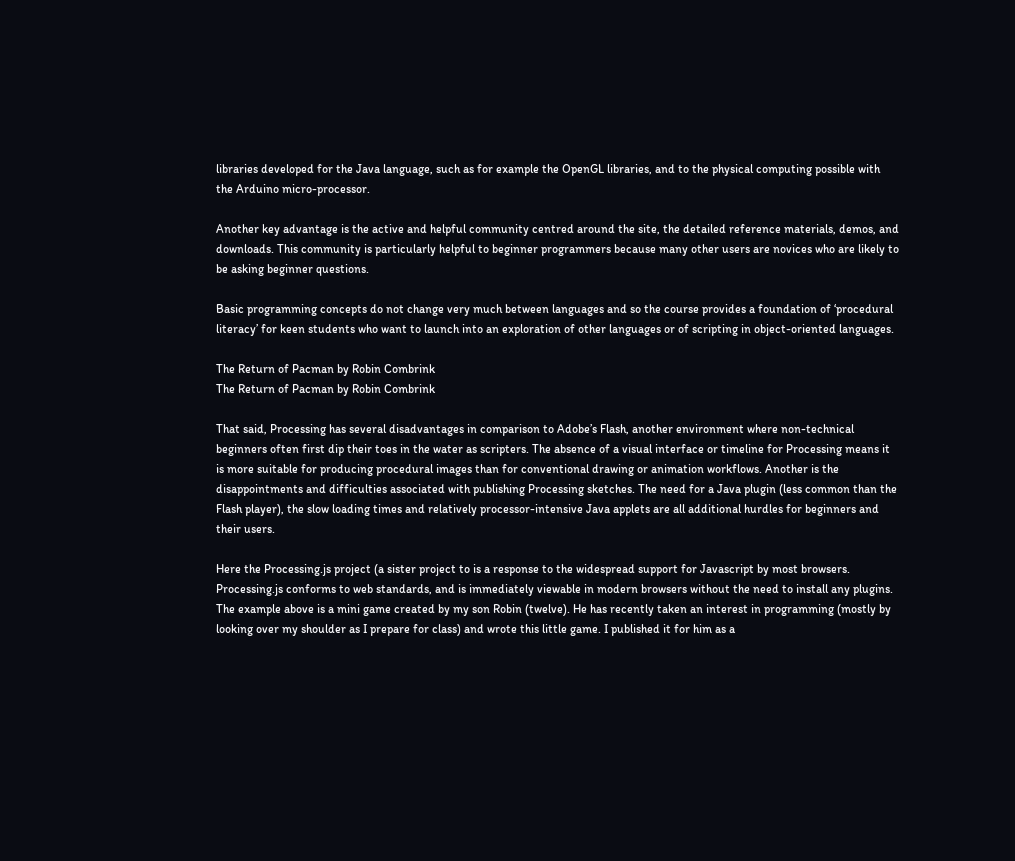libraries developed for the Java language, such as for example the OpenGL libraries, and to the physical computing possible with the Arduino micro-processor.

Another key advantage is the active and helpful community centred around the site, the detailed reference materials, demos, and downloads. This community is particularly helpful to beginner programmers because many other users are novices who are likely to be asking beginner questions.

Basic programming concepts do not change very much between languages and so the course provides a foundation of ‘procedural literacy’ for keen students who want to launch into an exploration of other languages or of scripting in object-oriented languages.

The Return of Pacman by Robin Combrink
The Return of Pacman by Robin Combrink

That said, Processing has several disadvantages in comparison to Adobe’s Flash, another environment where non-technical beginners often first dip their toes in the water as scripters. The absence of a visual interface or timeline for Processing means it is more suitable for producing procedural images than for conventional drawing or animation workflows. Another is the disappointments and difficulties associated with publishing Processing sketches. The need for a Java plugin (less common than the Flash player), the slow loading times and relatively processor-intensive Java applets are all additional hurdles for beginners and their users.

Here the Processing.js project (a sister project to is a response to the widespread support for Javascript by most browsers. Processing.js conforms to web standards, and is immediately viewable in modern browsers without the need to install any plugins. The example above is a mini game created by my son Robin (twelve). He has recently taken an interest in programming (mostly by looking over my shoulder as I prepare for class) and wrote this little game. I published it for him as a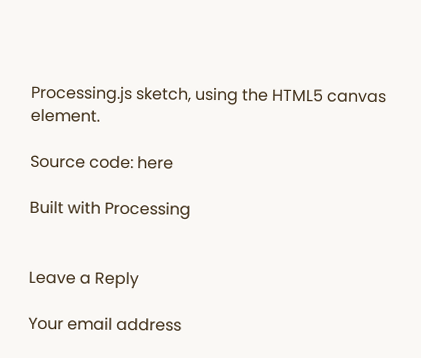Processing.js sketch, using the HTML5 canvas element.

Source code: here

Built with Processing


Leave a Reply

Your email address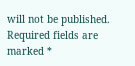will not be published. Required fields are marked *